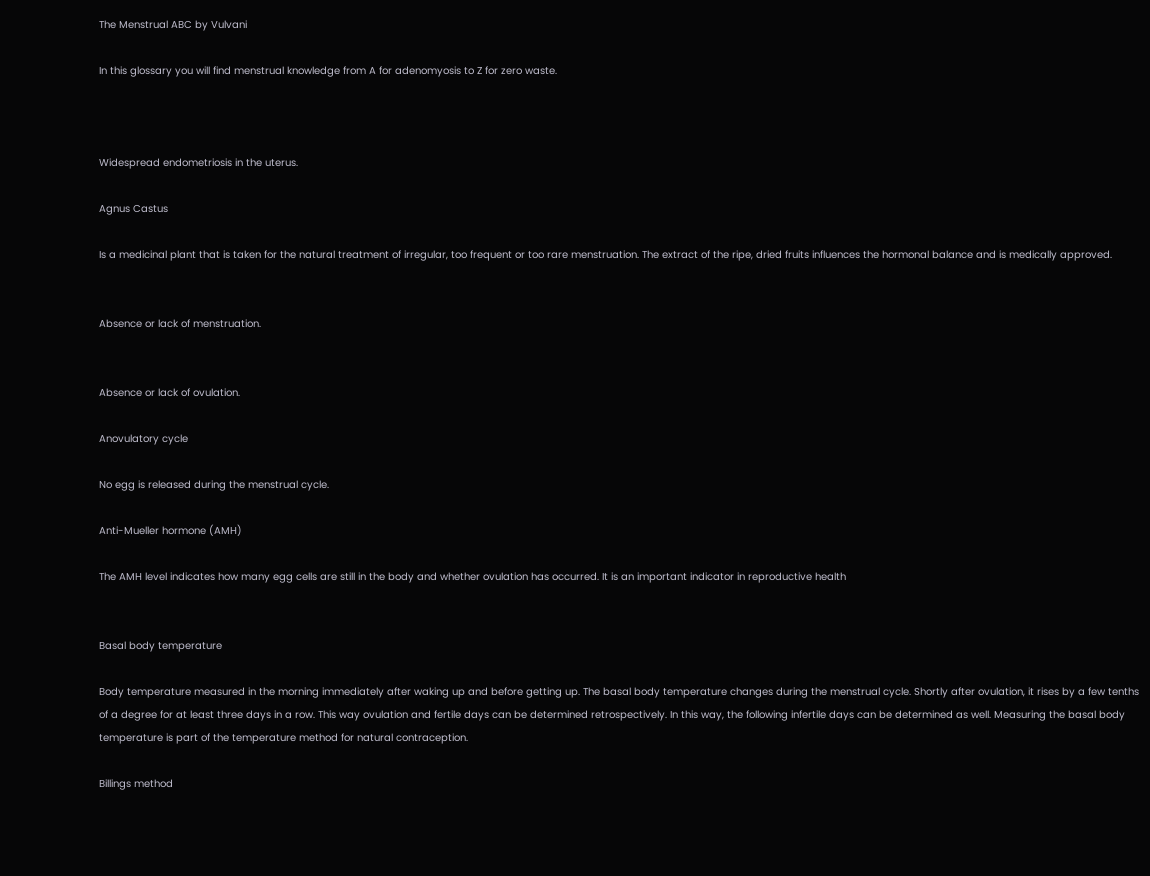The Menstrual ABC by Vulvani

In this glossary you will find menstrual knowledge from A for adenomyosis to Z for zero waste.



Widespread endometriosis in the uterus.

Agnus Castus

Is a medicinal plant that is taken for the natural treatment of irregular, too frequent or too rare menstruation. The extract of the ripe, dried fruits influences the hormonal balance and is medically approved.


Absence or lack of menstruation.


Absence or lack of ovulation.

Anovulatory cycle

No egg is released during the menstrual cycle.

Anti-Mueller hormone (AMH)

The AMH level indicates how many egg cells are still in the body and whether ovulation has occurred. It is an important indicator in reproductive health


Basal body temperature

Body temperature measured in the morning immediately after waking up and before getting up. The basal body temperature changes during the menstrual cycle. Shortly after ovulation, it rises by a few tenths of a degree for at least three days in a row. This way ovulation and fertile days can be determined retrospectively. In this way, the following infertile days can be determined as well. Measuring the basal body temperature is part of the temperature method for natural contraception.

Billings method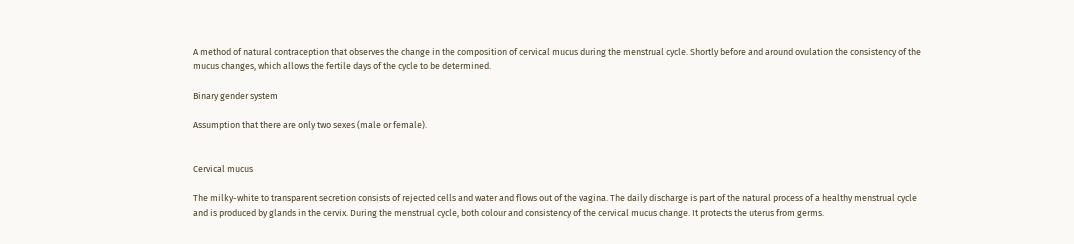A method of natural contraception that observes the change in the composition of cervical mucus during the menstrual cycle. Shortly before and around ovulation the consistency of the mucus changes, which allows the fertile days of the cycle to be determined.

Binary gender system

Assumption that there are only two sexes (male or female).


Cervical mucus

The milky-white to transparent secretion consists of rejected cells and water and flows out of the vagina. The daily discharge is part of the natural process of a healthy menstrual cycle and is produced by glands in the cervix. During the menstrual cycle, both colour and consistency of the cervical mucus change. It protects the uterus from germs.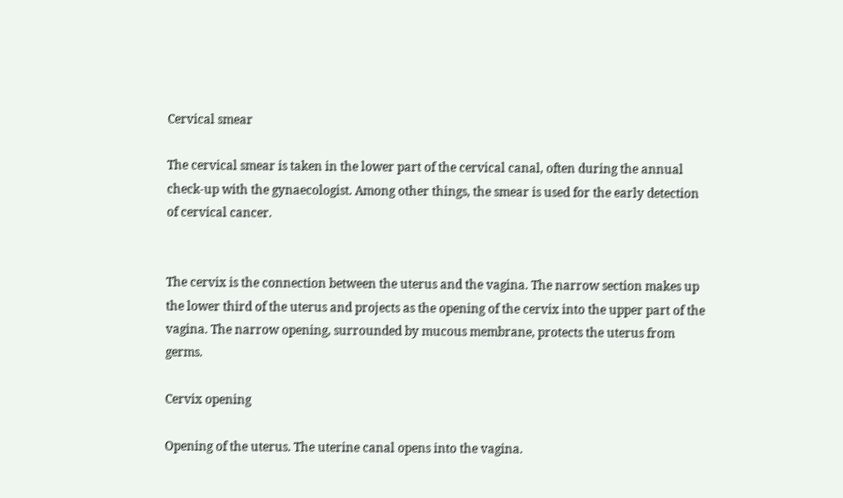Cervical smear

The cervical smear is taken in the lower part of the cervical canal, often during the annual check-up with the gynaecologist. Among other things, the smear is used for the early detection of cervical cancer.


The cervix is the connection between the uterus and the vagina. The narrow section makes up the lower third of the uterus and projects as the opening of the cervix into the upper part of the vagina. The narrow opening, surrounded by mucous membrane, protects the uterus from germs.

Cervix opening

Opening of the uterus. The uterine canal opens into the vagina.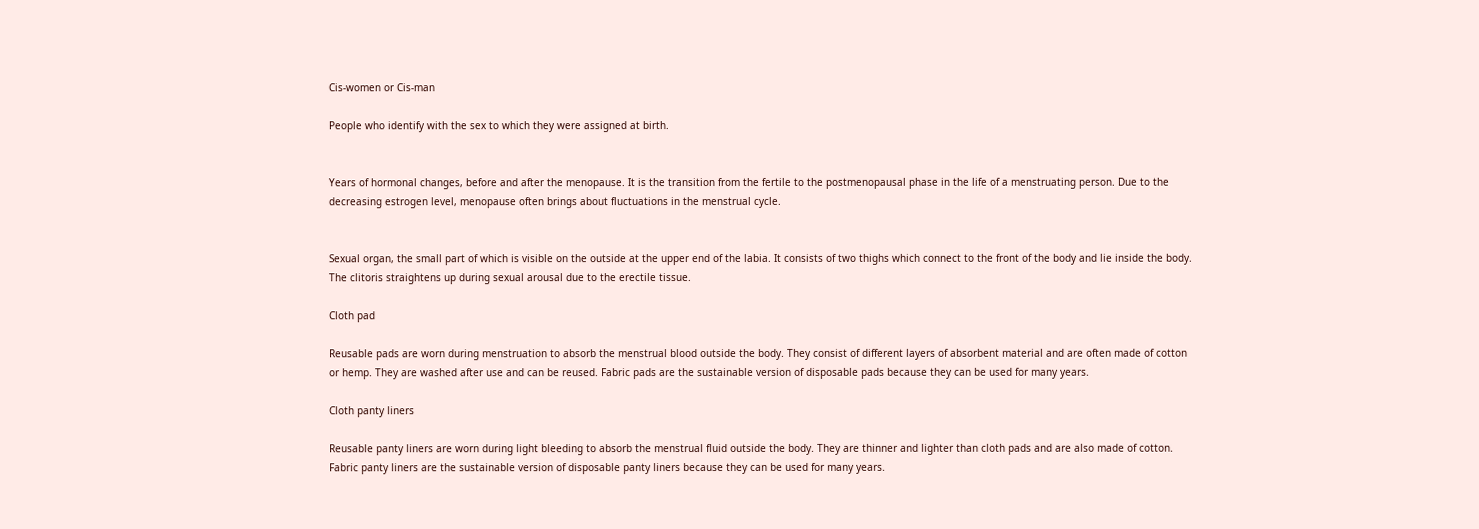Cis-women or Cis-man

People who identify with the sex to which they were assigned at birth.


Years of hormonal changes, before and after the menopause. It is the transition from the fertile to the postmenopausal phase in the life of a menstruating person. Due to the decreasing estrogen level, menopause often brings about fluctuations in the menstrual cycle.


Sexual organ, the small part of which is visible on the outside at the upper end of the labia. It consists of two thighs which connect to the front of the body and lie inside the body. The clitoris straightens up during sexual arousal due to the erectile tissue.

Cloth pad

Reusable pads are worn during menstruation to absorb the menstrual blood outside the body. They consist of different layers of absorbent material and are often made of cotton or hemp. They are washed after use and can be reused. Fabric pads are the sustainable version of disposable pads because they can be used for many years.

Cloth panty liners

Reusable panty liners are worn during light bleeding to absorb the menstrual fluid outside the body. They are thinner and lighter than cloth pads and are also made of cotton. Fabric panty liners are the sustainable version of disposable panty liners because they can be used for many years.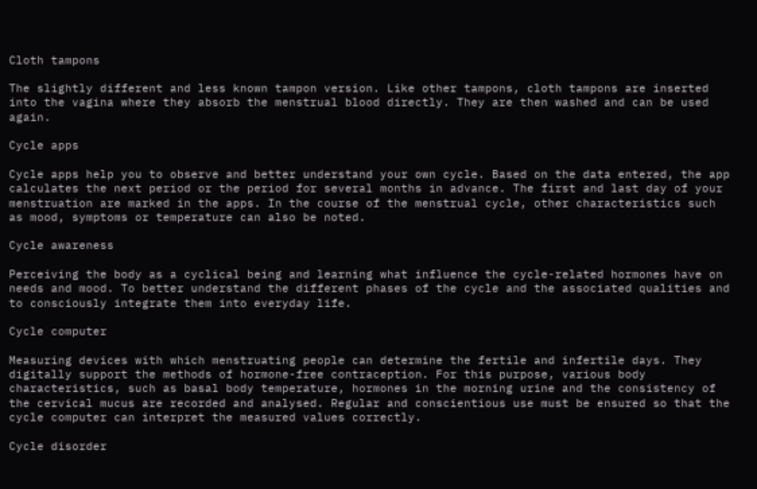Cloth tampons

The slightly different and less known tampon version. Like other tampons, cloth tampons are inserted into the vagina where they absorb the menstrual blood directly. They are then washed and can be used again.

Cycle apps

Cycle apps help you to observe and better understand your own cycle. Based on the data entered, the app calculates the next period or the period for several months in advance. The first and last day of your menstruation are marked in the apps. In the course of the menstrual cycle, other characteristics such as mood, symptoms or temperature can also be noted.

Cycle awareness

Perceiving the body as a cyclical being and learning what influence the cycle-related hormones have on needs and mood. To better understand the different phases of the cycle and the associated qualities and to consciously integrate them into everyday life.

Cycle computer

Measuring devices with which menstruating people can determine the fertile and infertile days. They digitally support the methods of hormone-free contraception. For this purpose, various body characteristics, such as basal body temperature, hormones in the morning urine and the consistency of the cervical mucus are recorded and analysed. Regular and conscientious use must be ensured so that the cycle computer can interpret the measured values correctly.

Cycle disorder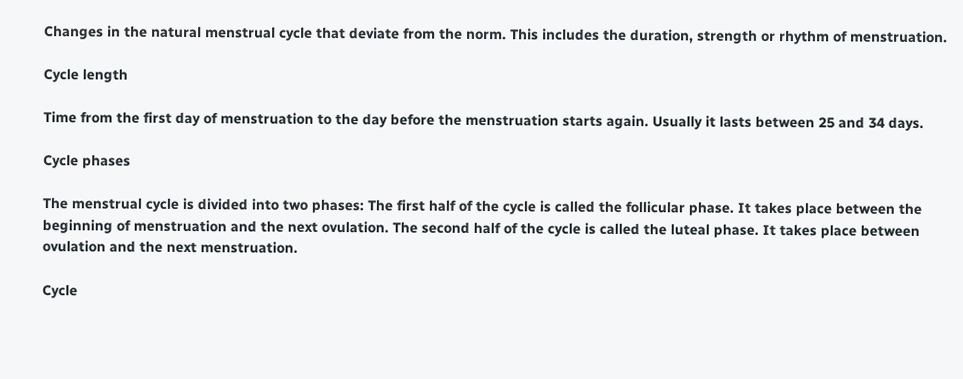Changes in the natural menstrual cycle that deviate from the norm. This includes the duration, strength or rhythm of menstruation.

Cycle length

Time from the first day of menstruation to the day before the menstruation starts again. Usually it lasts between 25 and 34 days.

Cycle phases

The menstrual cycle is divided into two phases: The first half of the cycle is called the follicular phase. It takes place between the beginning of menstruation and the next ovulation. The second half of the cycle is called the luteal phase. It takes place between ovulation and the next menstruation.

Cycle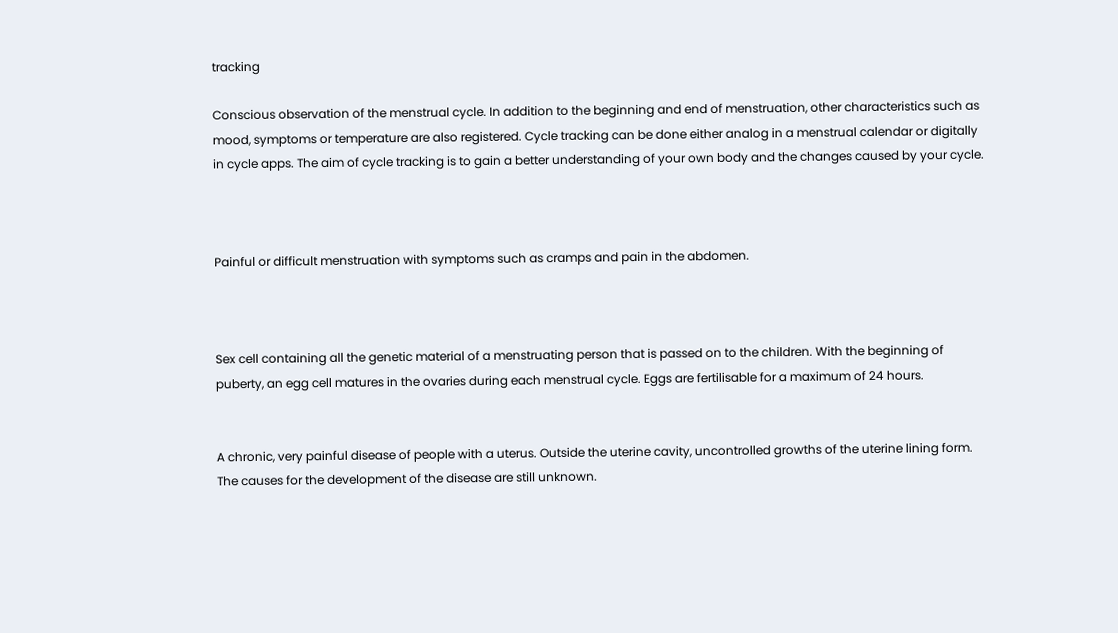tracking

Conscious observation of the menstrual cycle. In addition to the beginning and end of menstruation, other characteristics such as mood, symptoms or temperature are also registered. Cycle tracking can be done either analog in a menstrual calendar or digitally in cycle apps. The aim of cycle tracking is to gain a better understanding of your own body and the changes caused by your cycle.



Painful or difficult menstruation with symptoms such as cramps and pain in the abdomen.



Sex cell containing all the genetic material of a menstruating person that is passed on to the children. With the beginning of puberty, an egg cell matures in the ovaries during each menstrual cycle. Eggs are fertilisable for a maximum of 24 hours.


A chronic, very painful disease of people with a uterus. Outside the uterine cavity, uncontrolled growths of the uterine lining form. The causes for the development of the disease are still unknown.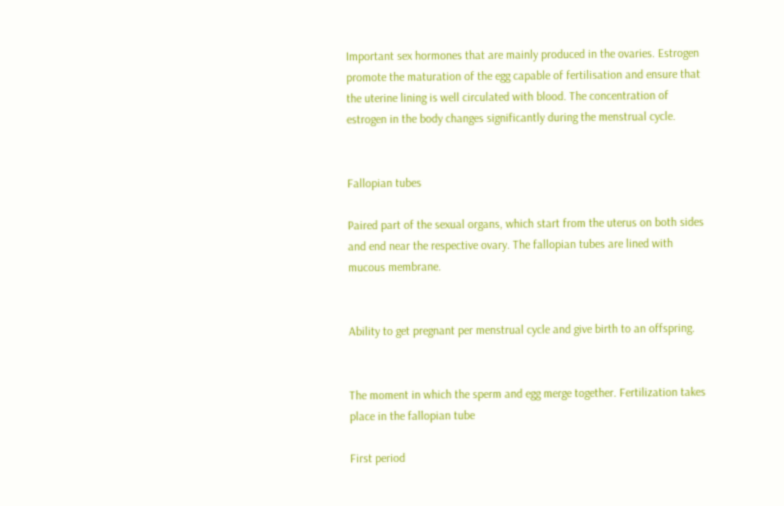Important sex hormones that are mainly produced in the ovaries. Estrogen promote the maturation of the egg capable of fertilisation and ensure that the uterine lining is well circulated with blood. The concentration of estrogen in the body changes significantly during the menstrual cycle.


Fallopian tubes

Paired part of the sexual organs, which start from the uterus on both sides and end near the respective ovary. The fallopian tubes are lined with mucous membrane.


Ability to get pregnant per menstrual cycle and give birth to an offspring.


The moment in which the sperm and egg merge together. Fertilization takes place in the fallopian tube

First period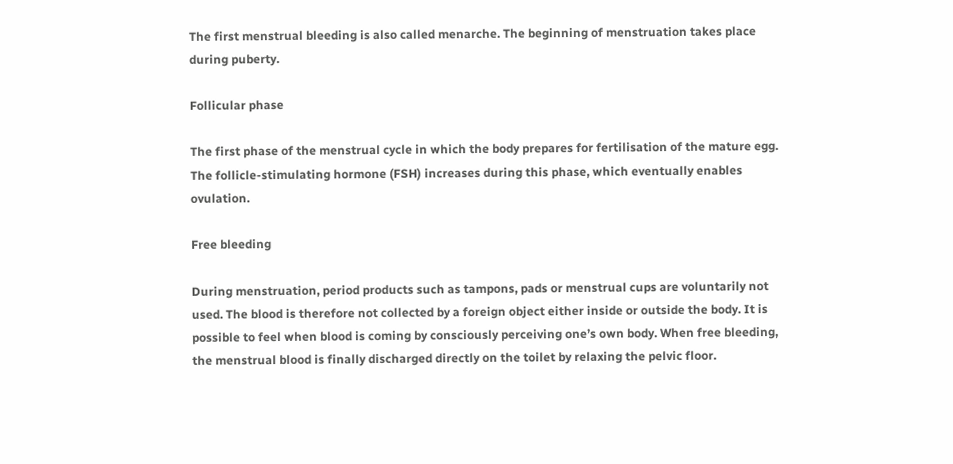The first menstrual bleeding is also called menarche. The beginning of menstruation takes place during puberty.

Follicular phase

The first phase of the menstrual cycle in which the body prepares for fertilisation of the mature egg. The follicle-stimulating hormone (FSH) increases during this phase, which eventually enables ovulation.

Free bleeding

During menstruation, period products such as tampons, pads or menstrual cups are voluntarily not used. The blood is therefore not collected by a foreign object either inside or outside the body. It is possible to feel when blood is coming by consciously perceiving one’s own body. When free bleeding, the menstrual blood is finally discharged directly on the toilet by relaxing the pelvic floor.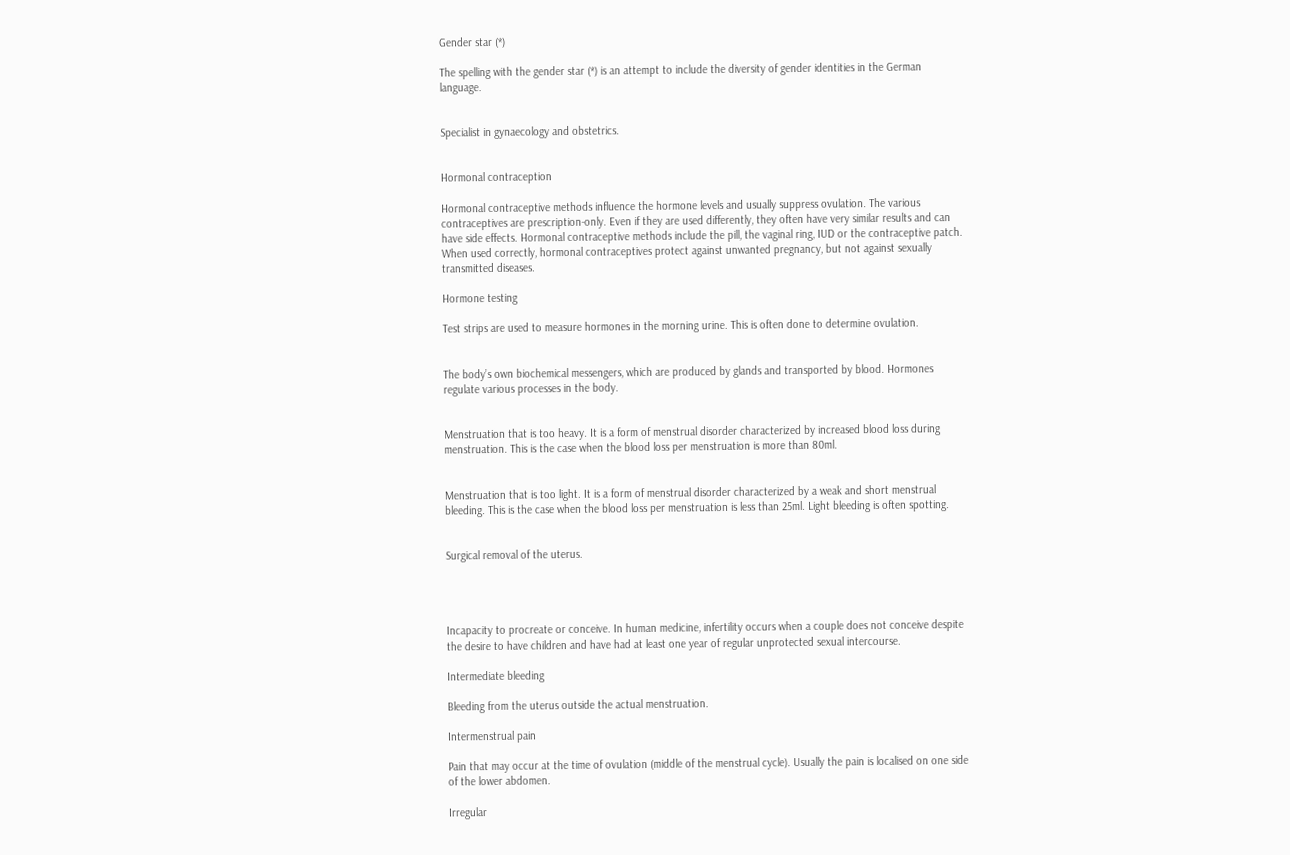Gender star (*)

The spelling with the gender star (*) is an attempt to include the diversity of gender identities in the German language.


Specialist in gynaecology and obstetrics.


Hormonal contraception

Hormonal contraceptive methods influence the hormone levels and usually suppress ovulation. The various contraceptives are prescription-only. Even if they are used differently, they often have very similar results and can have side effects. Hormonal contraceptive methods include the pill, the vaginal ring, IUD or the contraceptive patch. When used correctly, hormonal contraceptives protect against unwanted pregnancy, but not against sexually transmitted diseases.

Hormone testing

Test strips are used to measure hormones in the morning urine. This is often done to determine ovulation.


The body’s own biochemical messengers, which are produced by glands and transported by blood. Hormones regulate various processes in the body.


Menstruation that is too heavy. It is a form of menstrual disorder characterized by increased blood loss during menstruation. This is the case when the blood loss per menstruation is more than 80ml.


Menstruation that is too light. It is a form of menstrual disorder characterized by a weak and short menstrual bleeding. This is the case when the blood loss per menstruation is less than 25ml. Light bleeding is often spotting.


Surgical removal of the uterus.




Incapacity to procreate or conceive. In human medicine, infertility occurs when a couple does not conceive despite the desire to have children and have had at least one year of regular unprotected sexual intercourse.

Intermediate bleeding

Bleeding from the uterus outside the actual menstruation.

Intermenstrual pain

Pain that may occur at the time of ovulation (middle of the menstrual cycle). Usually the pain is localised on one side of the lower abdomen.

Irregular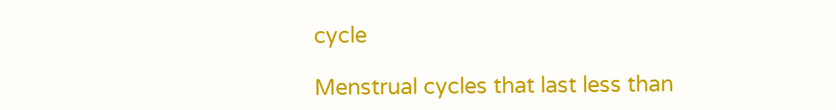cycle

Menstrual cycles that last less than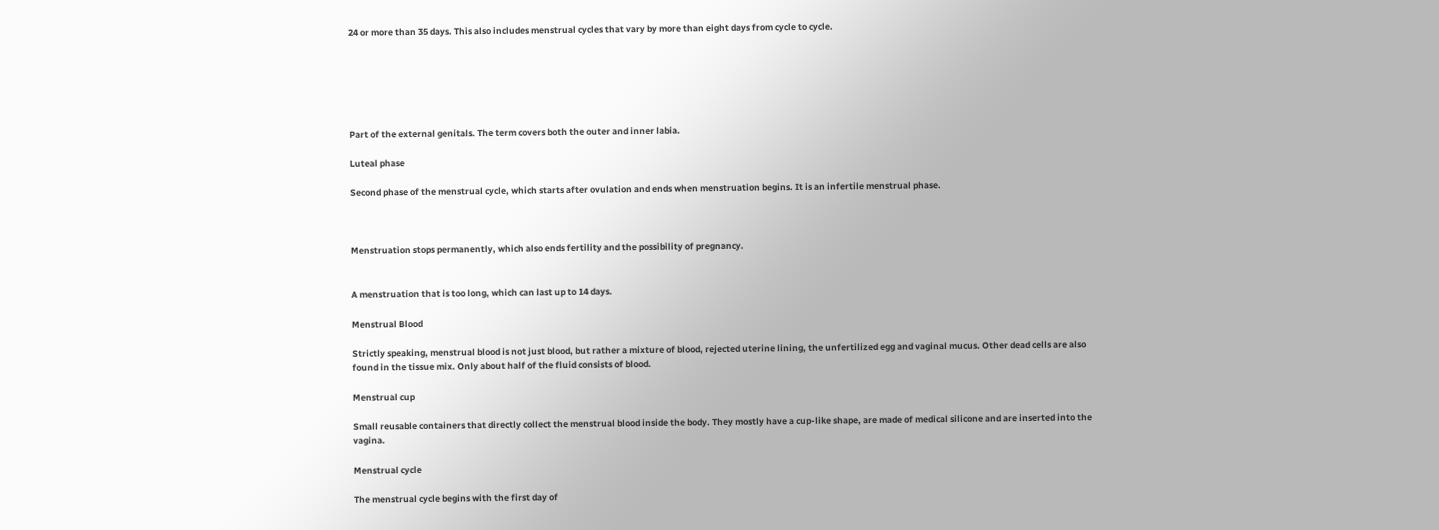24 or more than 35 days. This also includes menstrual cycles that vary by more than eight days from cycle to cycle.






Part of the external genitals. The term covers both the outer and inner labia.

Luteal phase

Second phase of the menstrual cycle, which starts after ovulation and ends when menstruation begins. It is an infertile menstrual phase.



Menstruation stops permanently, which also ends fertility and the possibility of pregnancy.


A menstruation that is too long, which can last up to 14 days.

Menstrual Blood

Strictly speaking, menstrual blood is not just blood, but rather a mixture of blood, rejected uterine lining, the unfertilized egg and vaginal mucus. Other dead cells are also found in the tissue mix. Only about half of the fluid consists of blood.

Menstrual cup

Small reusable containers that directly collect the menstrual blood inside the body. They mostly have a cup-like shape, are made of medical silicone and are inserted into the vagina.

Menstrual cycle

The menstrual cycle begins with the first day of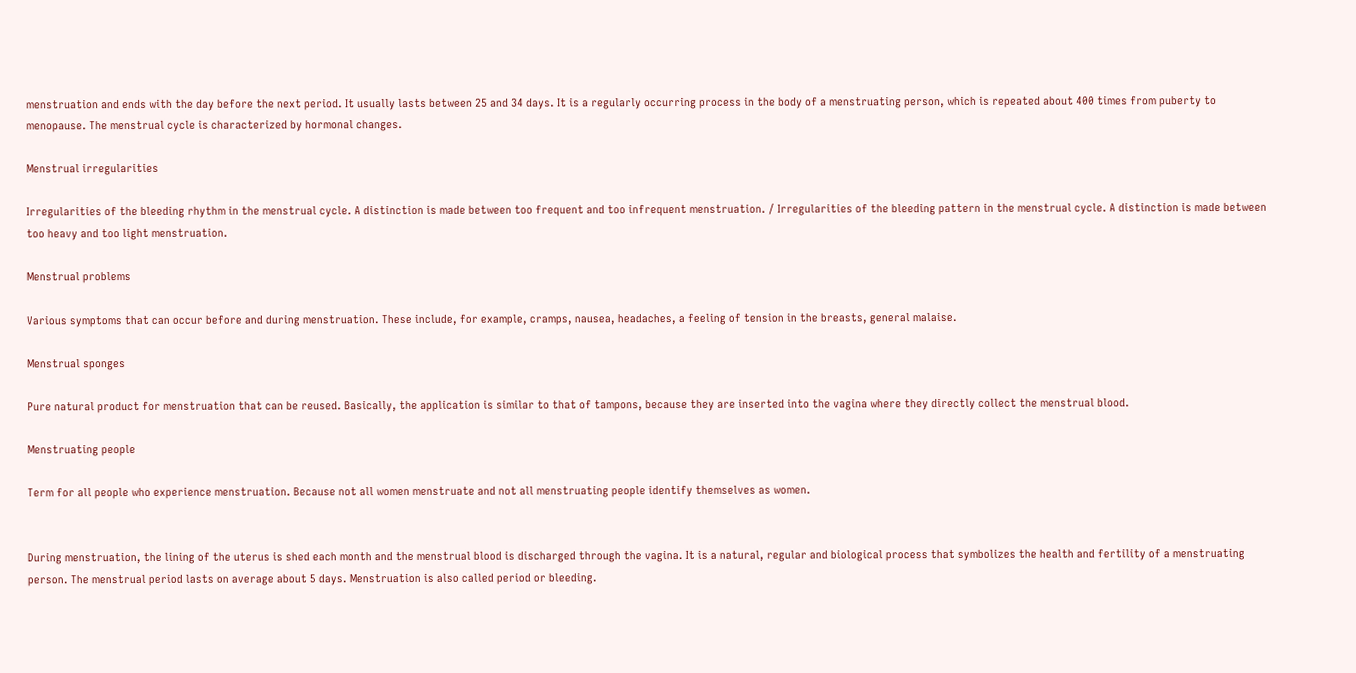menstruation and ends with the day before the next period. It usually lasts between 25 and 34 days. It is a regularly occurring process in the body of a menstruating person, which is repeated about 400 times from puberty to menopause. The menstrual cycle is characterized by hormonal changes.

Menstrual irregularities

Irregularities of the bleeding rhythm in the menstrual cycle. A distinction is made between too frequent and too infrequent menstruation. / Irregularities of the bleeding pattern in the menstrual cycle. A distinction is made between too heavy and too light menstruation.

Menstrual problems

Various symptoms that can occur before and during menstruation. These include, for example, cramps, nausea, headaches, a feeling of tension in the breasts, general malaise.

Menstrual sponges

Pure natural product for menstruation that can be reused. Basically, the application is similar to that of tampons, because they are inserted into the vagina where they directly collect the menstrual blood.

Menstruating people

Term for all people who experience menstruation. Because not all women menstruate and not all menstruating people identify themselves as women.


During menstruation, the lining of the uterus is shed each month and the menstrual blood is discharged through the vagina. It is a natural, regular and biological process that symbolizes the health and fertility of a menstruating person. The menstrual period lasts on average about 5 days. Menstruation is also called period or bleeding.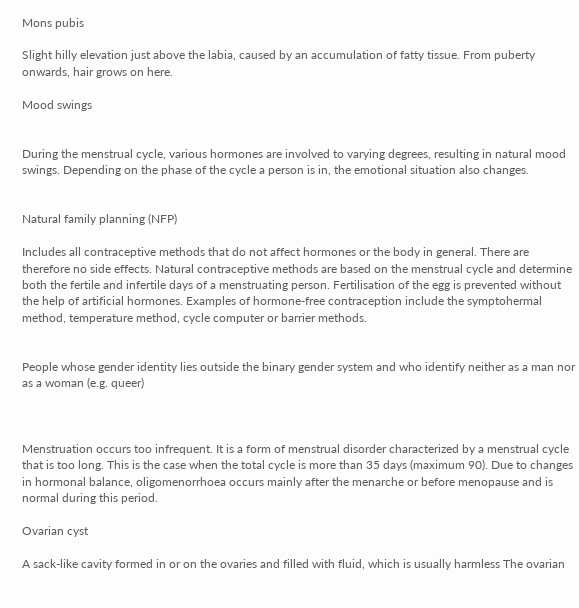Mons pubis

Slight hilly elevation just above the labia, caused by an accumulation of fatty tissue. From puberty onwards, hair grows on here.

Mood swings


During the menstrual cycle, various hormones are involved to varying degrees, resulting in natural mood swings. Depending on the phase of the cycle a person is in, the emotional situation also changes.


Natural family planning (NFP)

Includes all contraceptive methods that do not affect hormones or the body in general. There are therefore no side effects. Natural contraceptive methods are based on the menstrual cycle and determine both the fertile and infertile days of a menstruating person. Fertilisation of the egg is prevented without the help of artificial hormones. Examples of hormone-free contraception include the symptohermal method, temperature method, cycle computer or barrier methods.


People whose gender identity lies outside the binary gender system and who identify neither as a man nor as a woman (e.g. queer)



Menstruation occurs too infrequent. It is a form of menstrual disorder characterized by a menstrual cycle that is too long. This is the case when the total cycle is more than 35 days (maximum 90). Due to changes in hormonal balance, oligomenorrhoea occurs mainly after the menarche or before menopause and is normal during this period.

Ovarian cyst

A sack-like cavity formed in or on the ovaries and filled with fluid, which is usually harmless The ovarian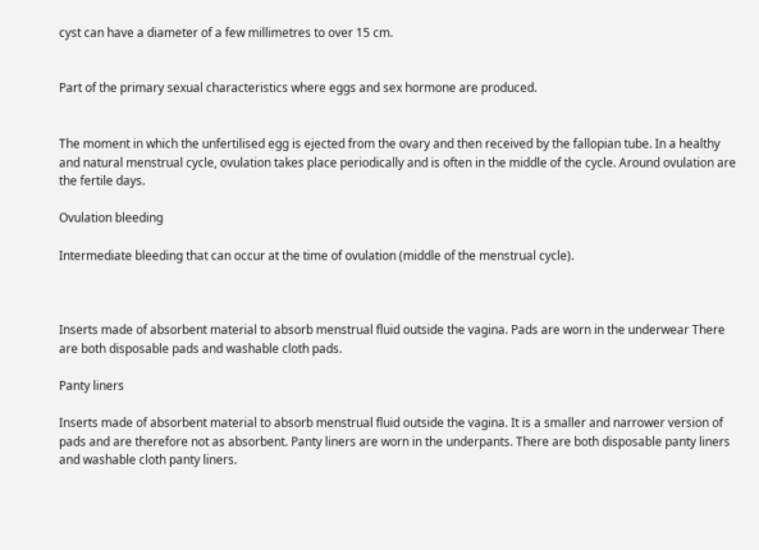cyst can have a diameter of a few millimetres to over 15 cm.


Part of the primary sexual characteristics where eggs and sex hormone are produced.


The moment in which the unfertilised egg is ejected from the ovary and then received by the fallopian tube. In a healthy and natural menstrual cycle, ovulation takes place periodically and is often in the middle of the cycle. Around ovulation are the fertile days.

Ovulation bleeding

Intermediate bleeding that can occur at the time of ovulation (middle of the menstrual cycle).



Inserts made of absorbent material to absorb menstrual fluid outside the vagina. Pads are worn in the underwear There are both disposable pads and washable cloth pads.

Panty liners

Inserts made of absorbent material to absorb menstrual fluid outside the vagina. It is a smaller and narrower version of pads and are therefore not as absorbent. Panty liners are worn in the underpants. There are both disposable panty liners and washable cloth panty liners.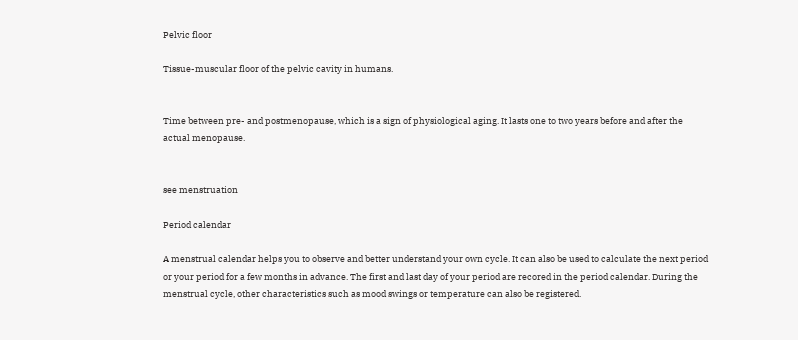Pelvic floor

Tissue-muscular floor of the pelvic cavity in humans.


Time between pre- and postmenopause, which is a sign of physiological aging. It lasts one to two years before and after the actual menopause.


see menstruation

Period calendar

A menstrual calendar helps you to observe and better understand your own cycle. It can also be used to calculate the next period or your period for a few months in advance. The first and last day of your period are recored in the period calendar. During the menstrual cycle, other characteristics such as mood swings or temperature can also be registered.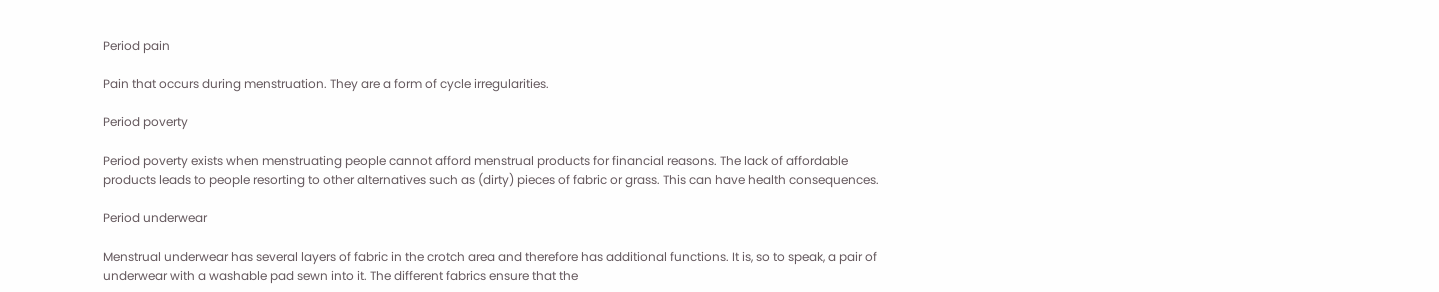Period pain

Pain that occurs during menstruation. They are a form of cycle irregularities.

Period poverty

Period poverty exists when menstruating people cannot afford menstrual products for financial reasons. The lack of affordable products leads to people resorting to other alternatives such as (dirty) pieces of fabric or grass. This can have health consequences.

Period underwear

Menstrual underwear has several layers of fabric in the crotch area and therefore has additional functions. It is, so to speak, a pair of underwear with a washable pad sewn into it. The different fabrics ensure that the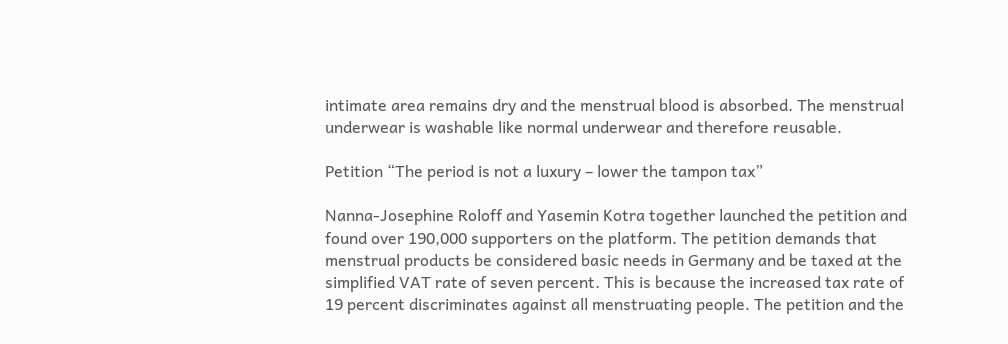intimate area remains dry and the menstrual blood is absorbed. The menstrual underwear is washable like normal underwear and therefore reusable.

Petition “The period is not a luxury – lower the tampon tax”

Nanna-Josephine Roloff and Yasemin Kotra together launched the petition and found over 190,000 supporters on the platform. The petition demands that menstrual products be considered basic needs in Germany and be taxed at the simplified VAT rate of seven percent. This is because the increased tax rate of 19 percent discriminates against all menstruating people. The petition and the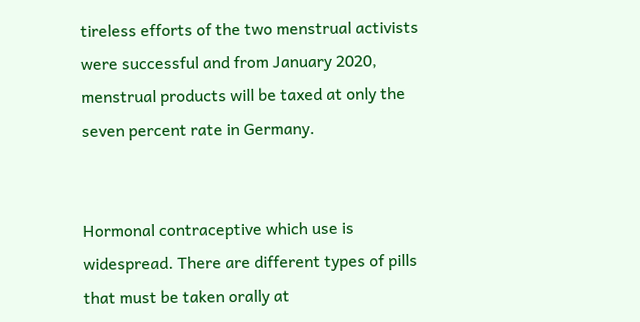tireless efforts of the two menstrual activists were successful and from January 2020, menstrual products will be taxed at only the seven percent rate in Germany.


Hormonal contraceptive which use is widespread. There are different types of pills that must be taken orally at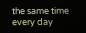the same time every day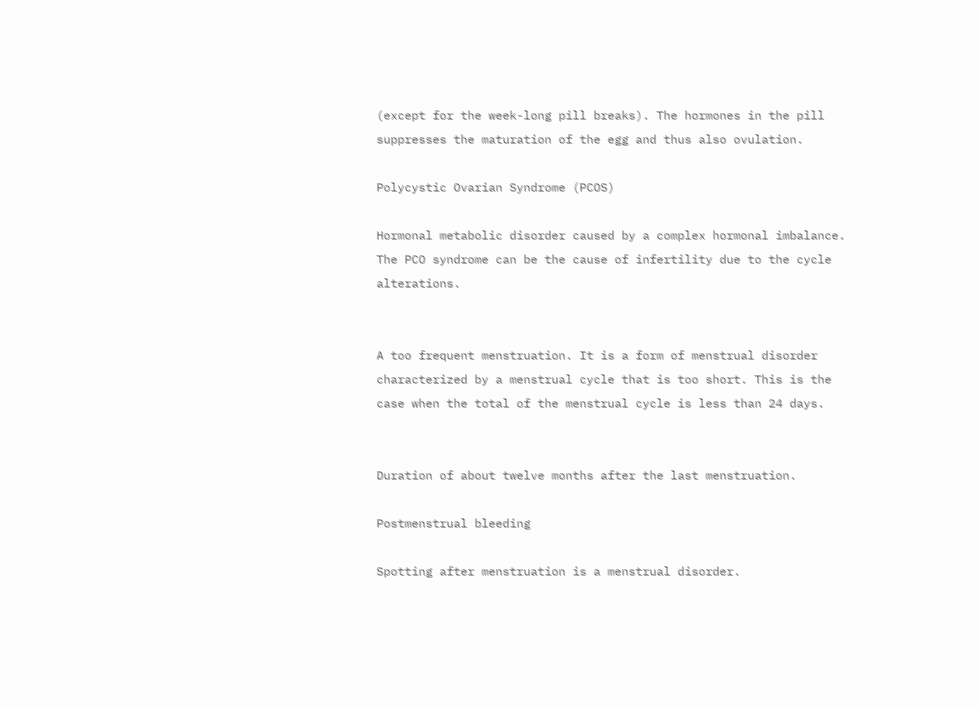(except for the week-long pill breaks). The hormones in the pill suppresses the maturation of the egg and thus also ovulation.

Polycystic Ovarian Syndrome (PCOS)

Hormonal metabolic disorder caused by a complex hormonal imbalance. The PCO syndrome can be the cause of infertility due to the cycle alterations.


A too frequent menstruation. It is a form of menstrual disorder characterized by a menstrual cycle that is too short. This is the case when the total of the menstrual cycle is less than 24 days.


Duration of about twelve months after the last menstruation.

Postmenstrual bleeding

Spotting after menstruation is a menstrual disorder.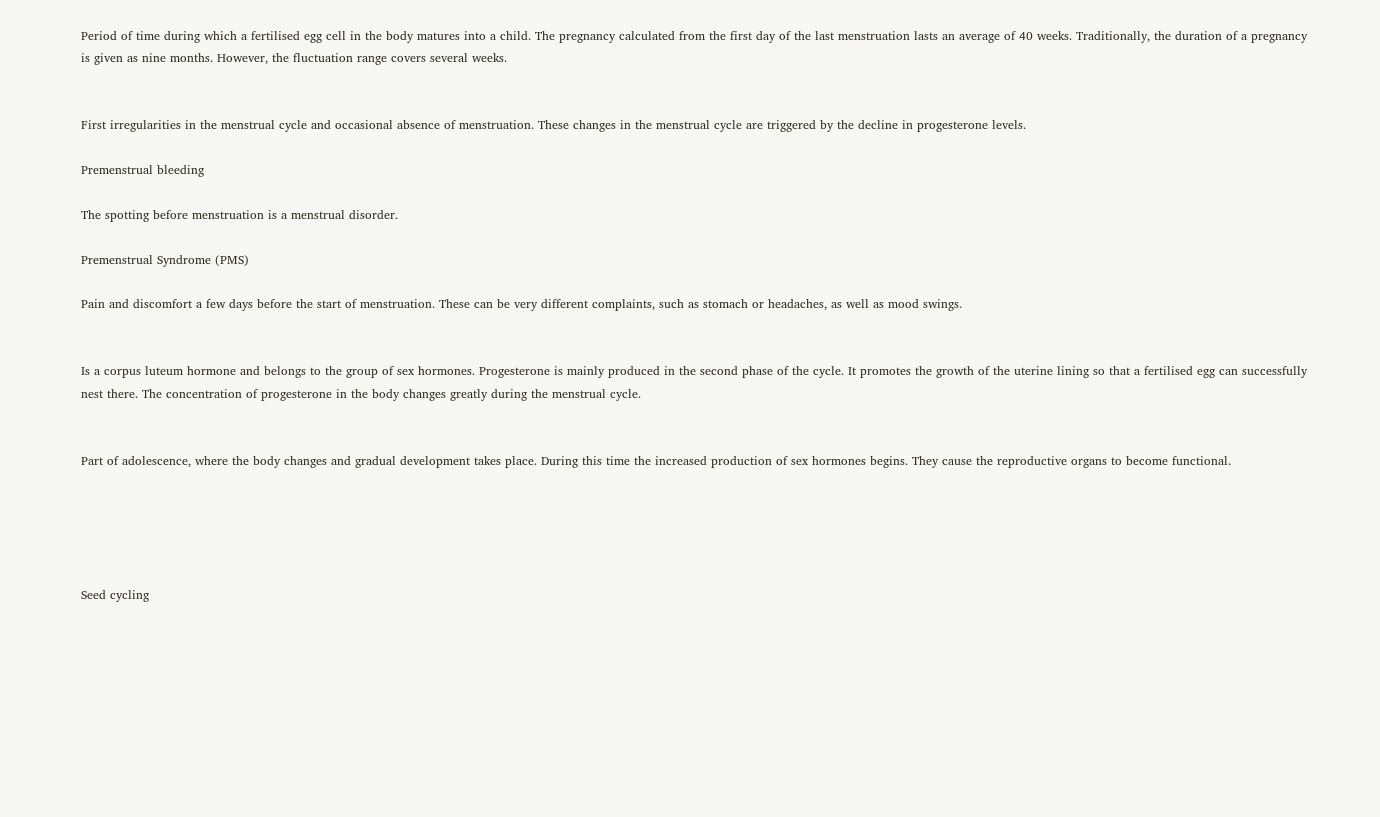Period of time during which a fertilised egg cell in the body matures into a child. The pregnancy calculated from the first day of the last menstruation lasts an average of 40 weeks. Traditionally, the duration of a pregnancy is given as nine months. However, the fluctuation range covers several weeks.


First irregularities in the menstrual cycle and occasional absence of menstruation. These changes in the menstrual cycle are triggered by the decline in progesterone levels.

Premenstrual bleeding

The spotting before menstruation is a menstrual disorder.

Premenstrual Syndrome (PMS)

Pain and discomfort a few days before the start of menstruation. These can be very different complaints, such as stomach or headaches, as well as mood swings.


Is a corpus luteum hormone and belongs to the group of sex hormones. Progesterone is mainly produced in the second phase of the cycle. It promotes the growth of the uterine lining so that a fertilised egg can successfully nest there. The concentration of progesterone in the body changes greatly during the menstrual cycle.


Part of adolescence, where the body changes and gradual development takes place. During this time the increased production of sex hormones begins. They cause the reproductive organs to become functional.





Seed cycling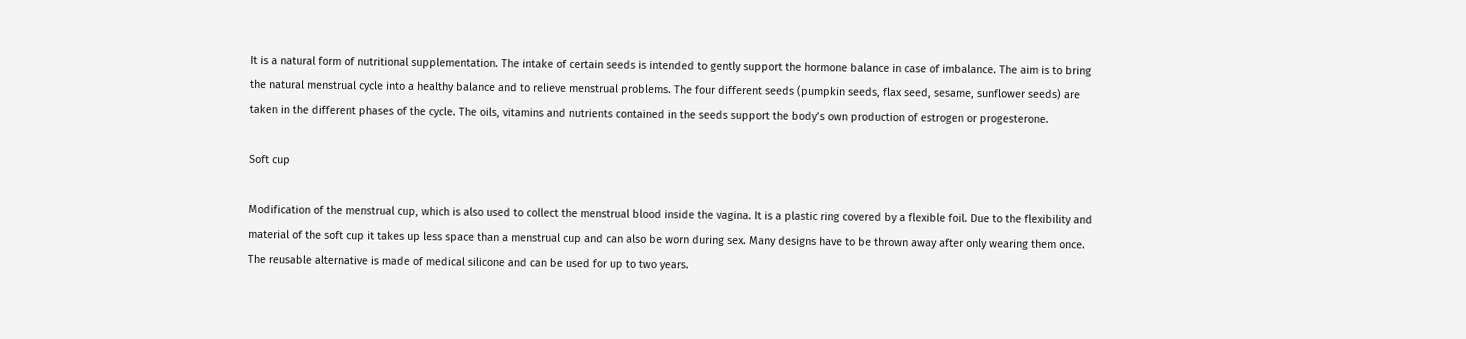It is a natural form of nutritional supplementation. The intake of certain seeds is intended to gently support the hormone balance in case of imbalance. The aim is to bring the natural menstrual cycle into a healthy balance and to relieve menstrual problems. The four different seeds (pumpkin seeds, flax seed, sesame, sunflower seeds) are taken in the different phases of the cycle. The oils, vitamins and nutrients contained in the seeds support the body’s own production of estrogen or progesterone.

Soft cup

Modification of the menstrual cup, which is also used to collect the menstrual blood inside the vagina. It is a plastic ring covered by a flexible foil. Due to the flexibility and material of the soft cup it takes up less space than a menstrual cup and can also be worn during sex. Many designs have to be thrown away after only wearing them once. The reusable alternative is made of medical silicone and can be used for up to two years.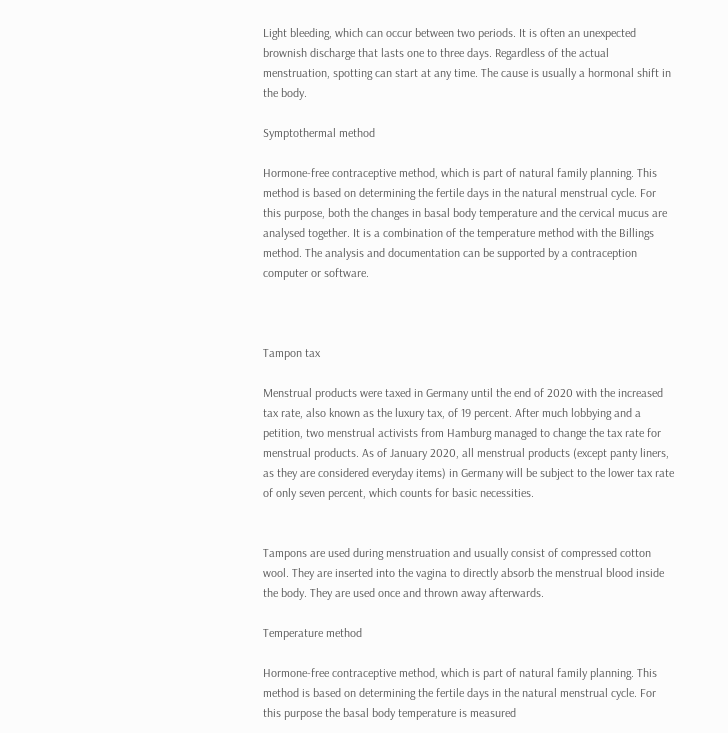Light bleeding, which can occur between two periods. It is often an unexpected brownish discharge that lasts one to three days. Regardless of the actual menstruation, spotting can start at any time. The cause is usually a hormonal shift in the body.

Symptothermal method

Hormone-free contraceptive method, which is part of natural family planning. This method is based on determining the fertile days in the natural menstrual cycle. For this purpose, both the changes in basal body temperature and the cervical mucus are analysed together. It is a combination of the temperature method with the Billings method. The analysis and documentation can be supported by a contraception computer or software.



Tampon tax

Menstrual products were taxed in Germany until the end of 2020 with the increased tax rate, also known as the luxury tax, of 19 percent. After much lobbying and a petition, two menstrual activists from Hamburg managed to change the tax rate for menstrual products. As of January 2020, all menstrual products (except panty liners, as they are considered everyday items) in Germany will be subject to the lower tax rate of only seven percent, which counts for basic necessities.


Tampons are used during menstruation and usually consist of compressed cotton wool. They are inserted into the vagina to directly absorb the menstrual blood inside the body. They are used once and thrown away afterwards.

Temperature method

Hormone-free contraceptive method, which is part of natural family planning. This method is based on determining the fertile days in the natural menstrual cycle. For this purpose the basal body temperature is measured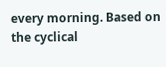every morning. Based on the cyclical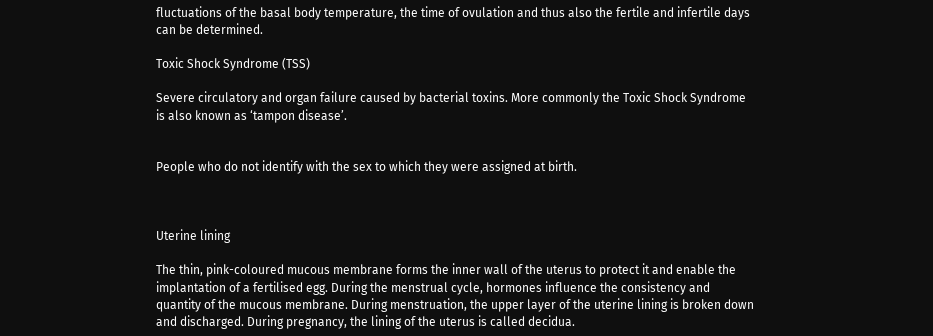fluctuations of the basal body temperature, the time of ovulation and thus also the fertile and infertile days can be determined.

Toxic Shock Syndrome (TSS)

Severe circulatory and organ failure caused by bacterial toxins. More commonly the Toxic Shock Syndrome is also known as ‘tampon disease’.


People who do not identify with the sex to which they were assigned at birth.



Uterine lining

The thin, pink-coloured mucous membrane forms the inner wall of the uterus to protect it and enable the implantation of a fertilised egg. During the menstrual cycle, hormones influence the consistency and quantity of the mucous membrane. During menstruation, the upper layer of the uterine lining is broken down and discharged. During pregnancy, the lining of the uterus is called decidua.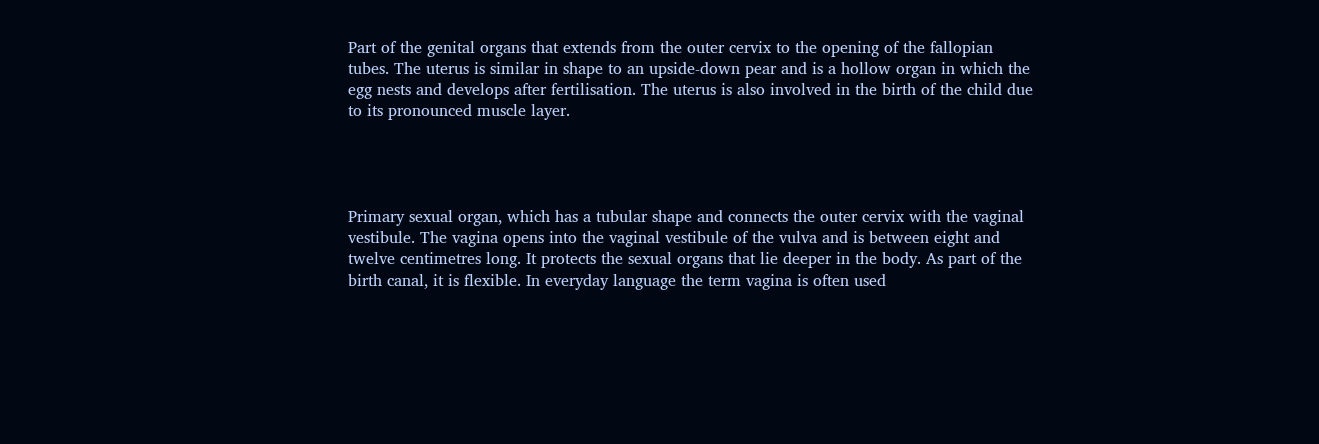Part of the genital organs that extends from the outer cervix to the opening of the fallopian tubes. The uterus is similar in shape to an upside-down pear and is a hollow organ in which the egg nests and develops after fertilisation. The uterus is also involved in the birth of the child due to its pronounced muscle layer.




Primary sexual organ, which has a tubular shape and connects the outer cervix with the vaginal vestibule. The vagina opens into the vaginal vestibule of the vulva and is between eight and twelve centimetres long. It protects the sexual organs that lie deeper in the body. As part of the birth canal, it is flexible. In everyday language the term vagina is often used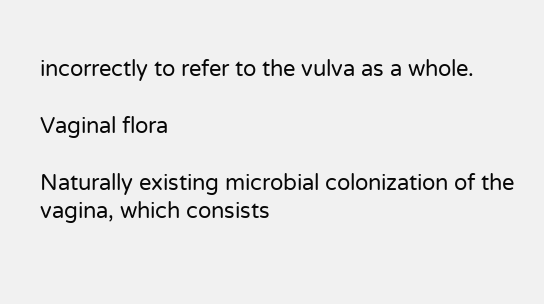incorrectly to refer to the vulva as a whole.

Vaginal flora

Naturally existing microbial colonization of the vagina, which consists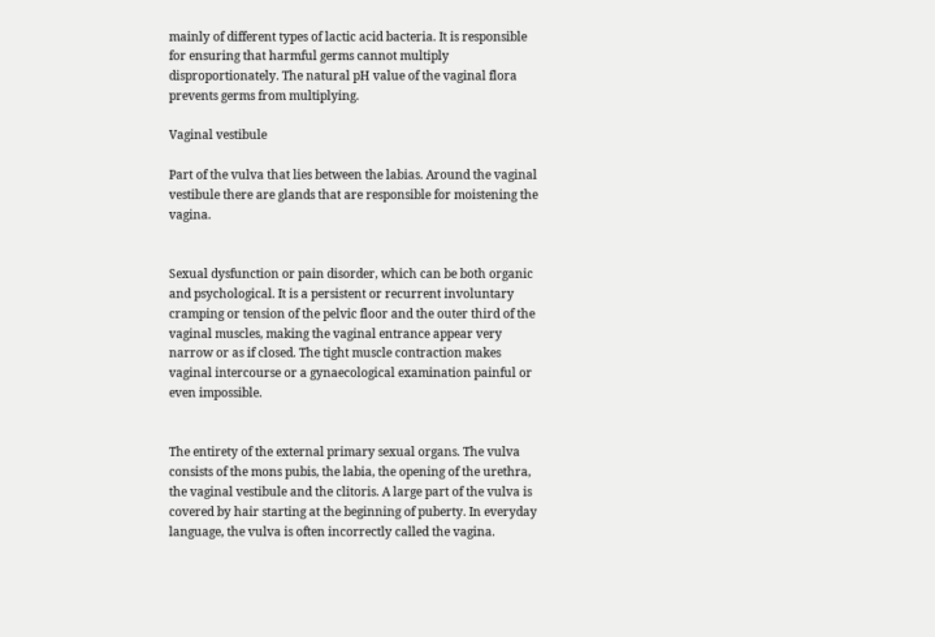mainly of different types of lactic acid bacteria. It is responsible for ensuring that harmful germs cannot multiply disproportionately. The natural pH value of the vaginal flora prevents germs from multiplying.

Vaginal vestibule

Part of the vulva that lies between the labias. Around the vaginal vestibule there are glands that are responsible for moistening the vagina.


Sexual dysfunction or pain disorder, which can be both organic and psychological. It is a persistent or recurrent involuntary cramping or tension of the pelvic floor and the outer third of the vaginal muscles, making the vaginal entrance appear very narrow or as if closed. The tight muscle contraction makes vaginal intercourse or a gynaecological examination painful or even impossible.


The entirety of the external primary sexual organs. The vulva consists of the mons pubis, the labia, the opening of the urethra, the vaginal vestibule and the clitoris. A large part of the vulva is covered by hair starting at the beginning of puberty. In everyday language, the vulva is often incorrectly called the vagina.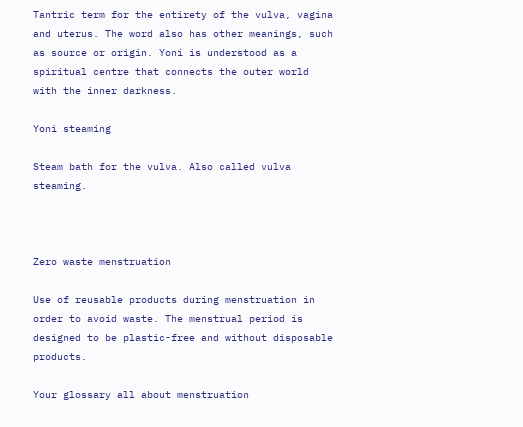Tantric term for the entirety of the vulva, vagina and uterus. The word also has other meanings, such as source or origin. Yoni is understood as a spiritual centre that connects the outer world with the inner darkness.

Yoni steaming

Steam bath for the vulva. Also called vulva steaming.



Zero waste menstruation

Use of reusable products during menstruation in order to avoid waste. The menstrual period is designed to be plastic-free and without disposable products.

Your glossary all about menstruation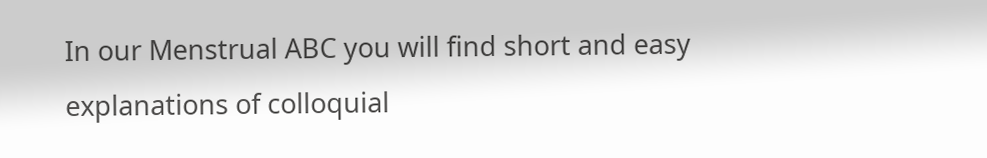In our Menstrual ABC you will find short and easy explanations of colloquial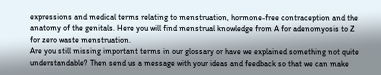expressions and medical terms relating to menstruation, hormone-free contraception and the anatomy of the genitals. Here you will find menstrual knowledge from A for adenomyosis to Z for zero waste menstruation.
Are you still missing important terms in our glossary or have we explained something not quite understandable? Then send us a message with your ideas and feedback so that we can make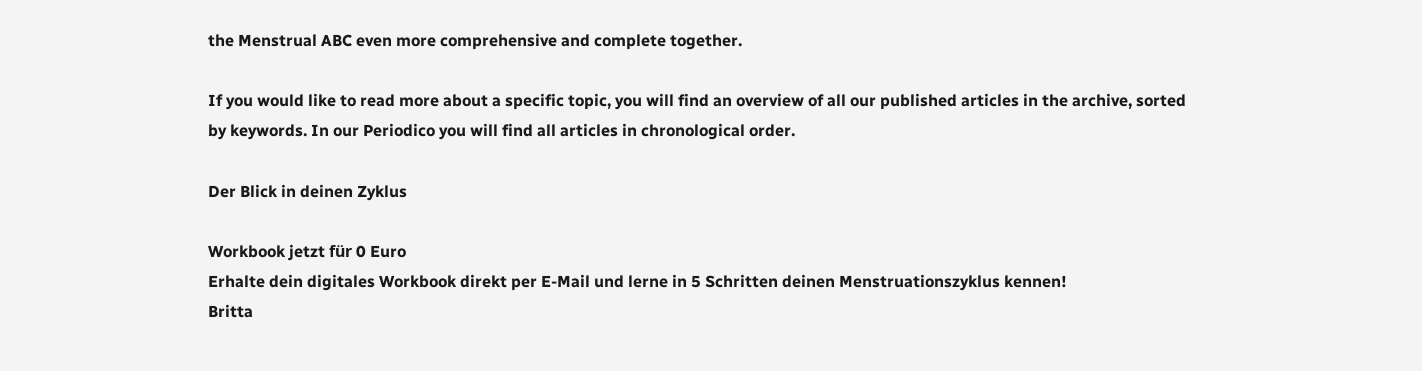the Menstrual ABC even more comprehensive and complete together.

If you would like to read more about a specific topic, you will find an overview of all our published articles in the archive, sorted by keywords. In our Periodico you will find all articles in chronological order.

Der Blick in deinen Zyklus

Workbook jetzt für 0 Euro
Erhalte dein digitales Workbook direkt per E-Mail und lerne in 5 Schritten deinen Menstruationszyklus kennen!
Britta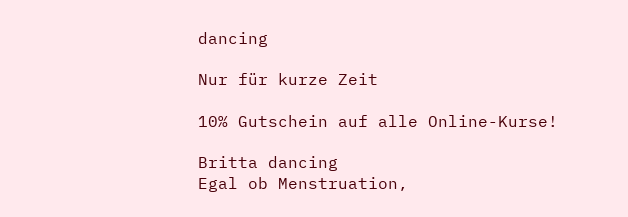dancing

Nur für kurze Zeit

10% Gutschein auf alle Online-Kurse!

Britta dancing
Egal ob Menstruation,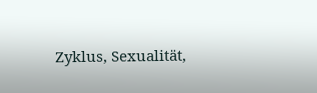Zyklus, Sexualität,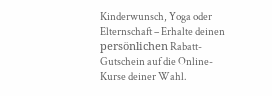Kinderwunsch, Yoga oder Elternschaft – Erhalte deinen persönlichen Rabatt-Gutschein auf die Online-Kurse deiner Wahl.